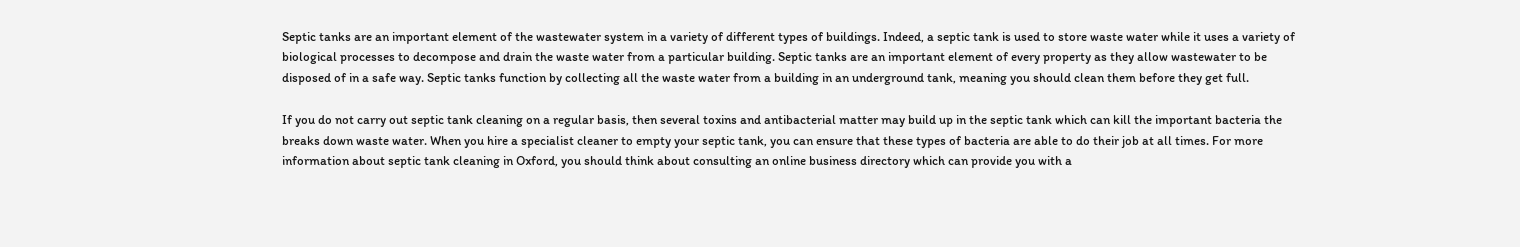Septic tanks are an important element of the wastewater system in a variety of different types of buildings. Indeed, a septic tank is used to store waste water while it uses a variety of biological processes to decompose and drain the waste water from a particular building. Septic tanks are an important element of every property as they allow wastewater to be disposed of in a safe way. Septic tanks function by collecting all the waste water from a building in an underground tank, meaning you should clean them before they get full.

If you do not carry out septic tank cleaning on a regular basis, then several toxins and antibacterial matter may build up in the septic tank which can kill the important bacteria the breaks down waste water. When you hire a specialist cleaner to empty your septic tank, you can ensure that these types of bacteria are able to do their job at all times. For more information about septic tank cleaning in Oxford, you should think about consulting an online business directory which can provide you with a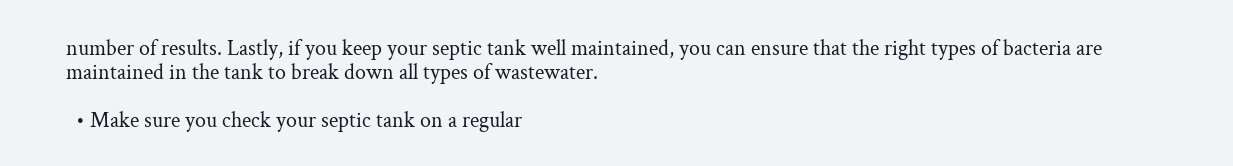number of results. Lastly, if you keep your septic tank well maintained, you can ensure that the right types of bacteria are maintained in the tank to break down all types of wastewater.

  • Make sure you check your septic tank on a regular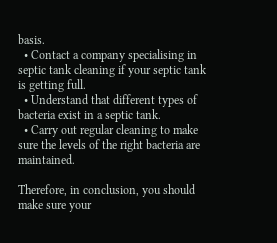basis.
  • Contact a company specialising in septic tank cleaning if your septic tank is getting full.
  • Understand that different types of bacteria exist in a septic tank.
  • Carry out regular cleaning to make sure the levels of the right bacteria are maintained.

Therefore, in conclusion, you should make sure your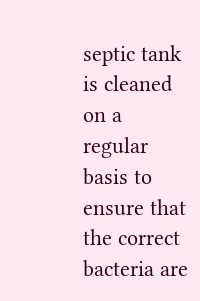septic tank is cleaned on a regular basis to ensure that the correct bacteria are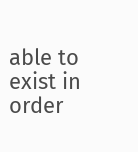able to exist in order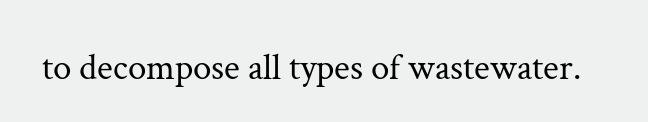to decompose all types of wastewater.